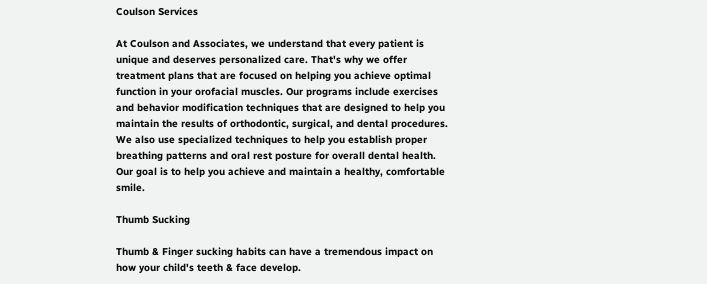Coulson Services

At Coulson and Associates, we understand that every patient is unique and deserves personalized care. That's why we offer treatment plans that are focused on helping you achieve optimal function in your orofacial muscles. Our programs include exercises and behavior modification techniques that are designed to help you maintain the results of orthodontic, surgical, and dental procedures. We also use specialized techniques to help you establish proper breathing patterns and oral rest posture for overall dental health. Our goal is to help you achieve and maintain a healthy, comfortable smile.

Thumb Sucking

Thumb & Finger sucking habits can have a tremendous impact on how your child's teeth & face develop.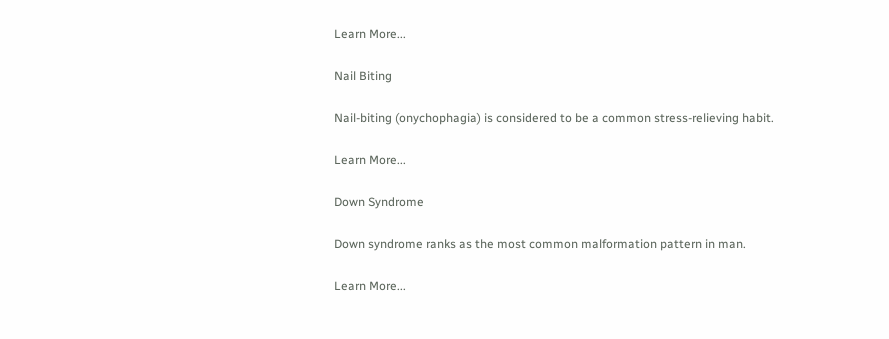Learn More...

Nail Biting

Nail-biting (onychophagia) is considered to be a common stress-relieving habit.

Learn More...

Down Syndrome

Down syndrome ranks as the most common malformation pattern in man.

Learn More...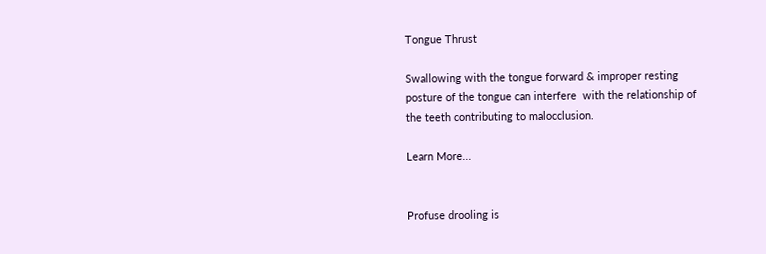Tongue Thrust

Swallowing with the tongue forward & improper resting posture of the tongue can interfere  with the relationship of the teeth contributing to malocclusion.

Learn More...


Profuse drooling is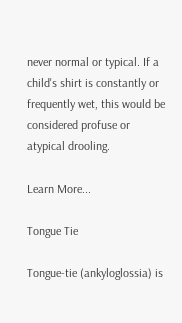never normal or typical. If a child's shirt is constantly or frequently wet, this would be considered profuse or atypical drooling.

Learn More...

Tongue Tie

Tongue-tie (ankyloglossia) is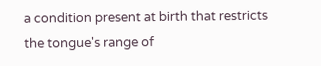a condition present at birth that restricts the tongue's range of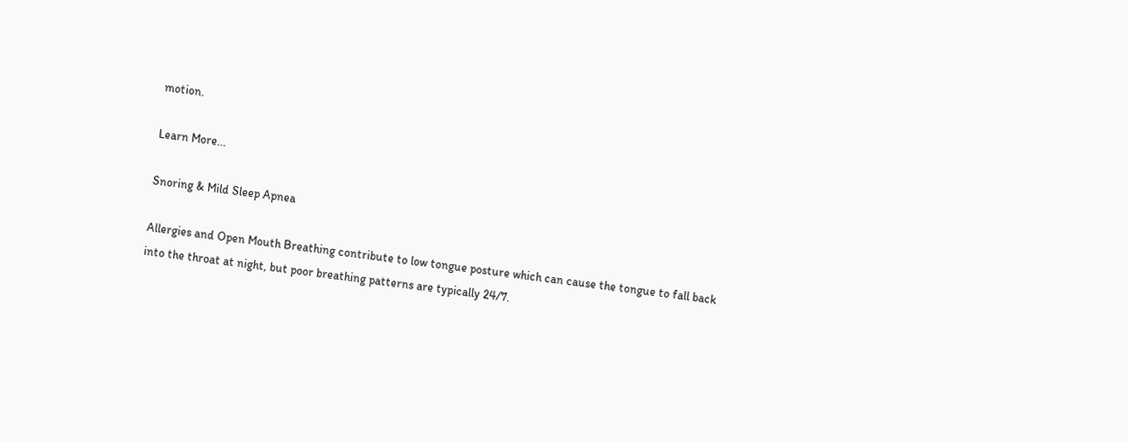motion.

Learn More...

Snoring & Mild Sleep Apnea

Allergies and Open Mouth Breathing contribute to low tongue posture which can cause the tongue to fall back into the throat at night, but poor breathing patterns are typically 24/7.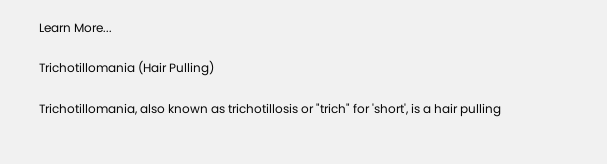Learn More...

Trichotillomania (Hair Pulling)

Trichotillomania, also known as trichotillosis or "trich" for 'short', is a hair pulling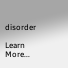disorder

Learn More...